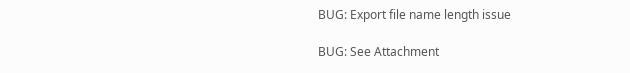BUG: Export file name length issue

BUG: See Attachment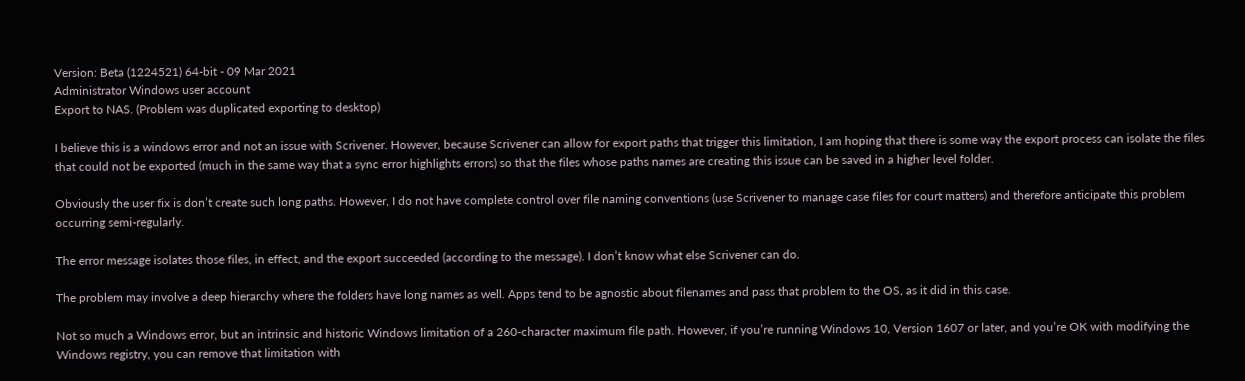Version: Beta (1224521) 64-bit - 09 Mar 2021
Administrator Windows user account
Export to NAS. (Problem was duplicated exporting to desktop)

I believe this is a windows error and not an issue with Scrivener. However, because Scrivener can allow for export paths that trigger this limitation, I am hoping that there is some way the export process can isolate the files that could not be exported (much in the same way that a sync error highlights errors) so that the files whose paths names are creating this issue can be saved in a higher level folder.

Obviously the user fix is don’t create such long paths. However, I do not have complete control over file naming conventions (use Scrivener to manage case files for court matters) and therefore anticipate this problem occurring semi-regularly.

The error message isolates those files, in effect, and the export succeeded (according to the message). I don’t know what else Scrivener can do.

The problem may involve a deep hierarchy where the folders have long names as well. Apps tend to be agnostic about filenames and pass that problem to the OS, as it did in this case.

Not so much a Windows error, but an intrinsic and historic Windows limitation of a 260-character maximum file path. However, if you’re running Windows 10, Version 1607 or later, and you’re OK with modifying the Windows registry, you can remove that limitation with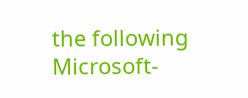the following Microsoft-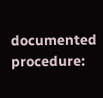documented procedure: